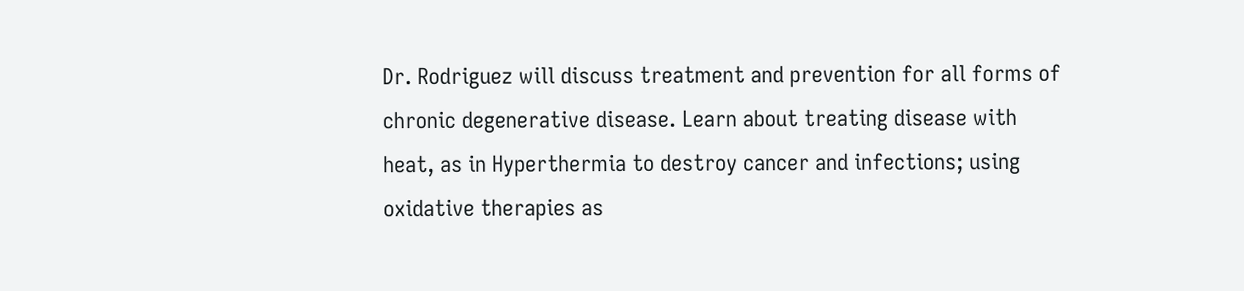Dr. Rodriguez will discuss treatment and prevention for all forms of chronic degenerative disease. Learn about treating disease with heat, as in Hyperthermia to destroy cancer and infections; using oxidative therapies as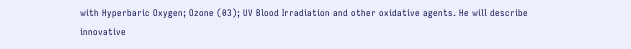with Hyperbaric Oxygen; Ozone (03); UV Blood Irradiation and other oxidative agents. He will describe innovative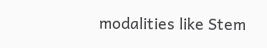modalities like Stem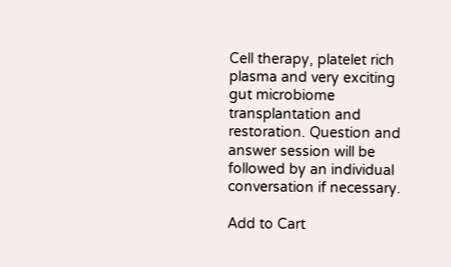Cell therapy, platelet rich plasma and very exciting gut microbiome transplantation and restoration. Question and answer session will be followed by an individual conversation if necessary.

Add to Cart